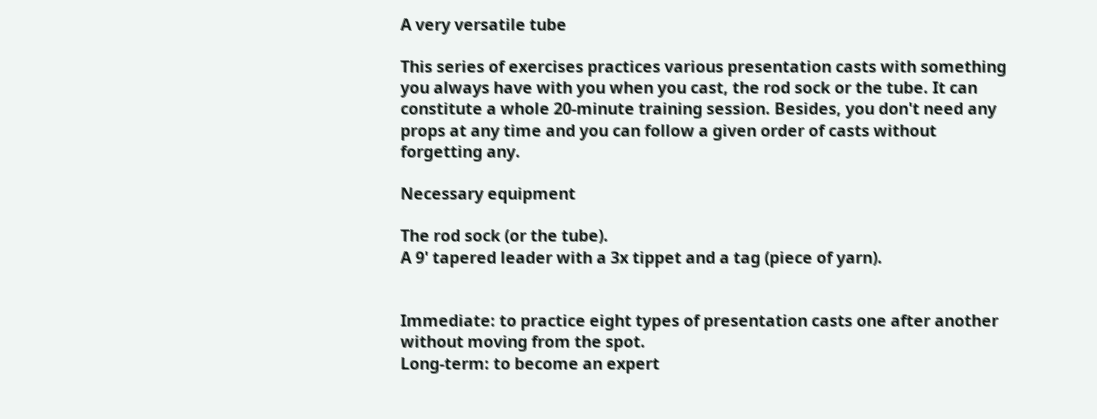A very versatile tube

This series of exercises practices various presentation casts with something you always have with you when you cast, the rod sock or the tube. It can constitute a whole 20-minute training session. Besides, you don't need any props at any time and you can follow a given order of casts without forgetting any.

Necessary equipment

The rod sock (or the tube).
A 9' tapered leader with a 3x tippet and a tag (piece of yarn).


Immediate: to practice eight types of presentation casts one after another without moving from the spot.
Long-term: to become an expert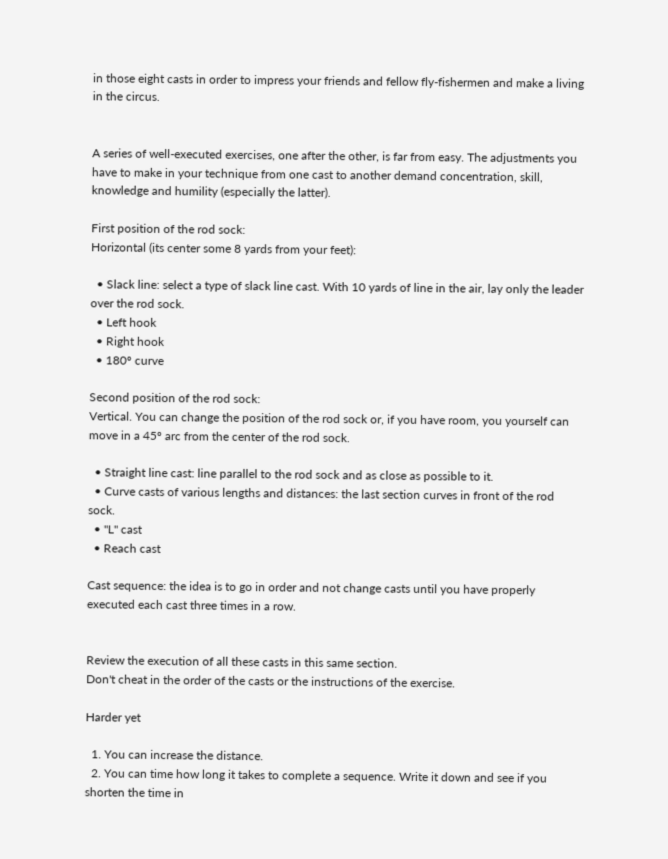in those eight casts in order to impress your friends and fellow fly-fishermen and make a living in the circus.


A series of well-executed exercises, one after the other, is far from easy. The adjustments you have to make in your technique from one cast to another demand concentration, skill, knowledge and humility (especially the latter).

First position of the rod sock:
Horizontal (its center some 8 yards from your feet):

  • Slack line: select a type of slack line cast. With 10 yards of line in the air, lay only the leader over the rod sock.
  • Left hook
  • Right hook
  • 180º curve

Second position of the rod sock:
Vertical. You can change the position of the rod sock or, if you have room, you yourself can move in a 45º arc from the center of the rod sock.

  • Straight line cast: line parallel to the rod sock and as close as possible to it.
  • Curve casts of various lengths and distances: the last section curves in front of the rod sock.
  • "L" cast
  • Reach cast

Cast sequence: the idea is to go in order and not change casts until you have properly executed each cast three times in a row.


Review the execution of all these casts in this same section.
Don't cheat in the order of the casts or the instructions of the exercise.

Harder yet

  1. You can increase the distance.
  2. You can time how long it takes to complete a sequence. Write it down and see if you shorten the time in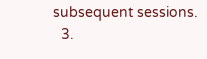subsequent sessions.
  3.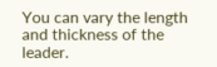You can vary the length and thickness of the leader.